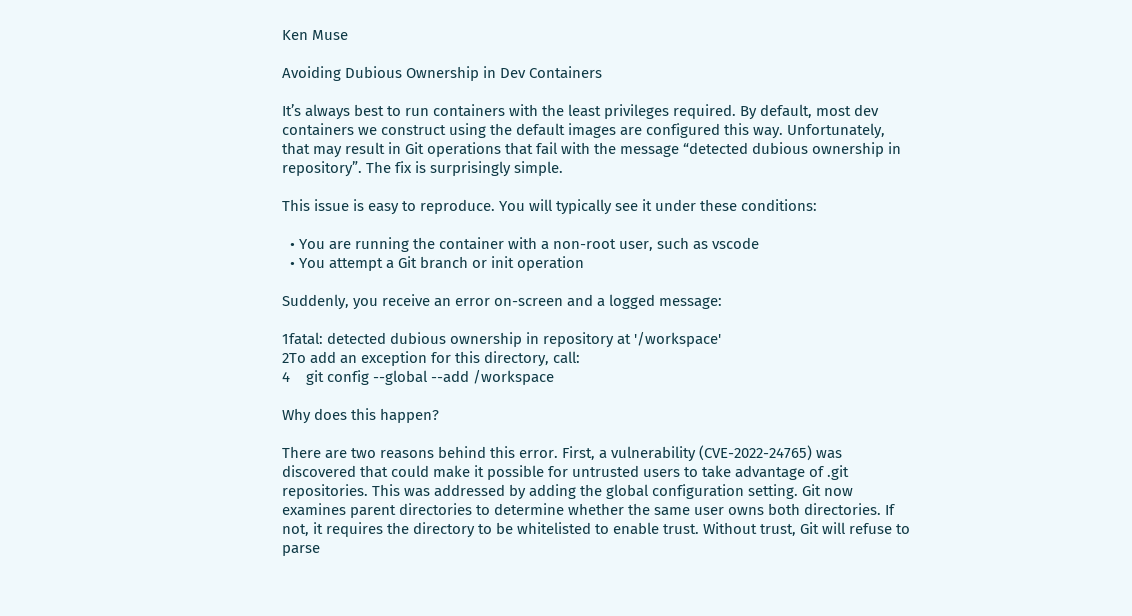Ken Muse

Avoiding Dubious Ownership in Dev Containers

It’s always best to run containers with the least privileges required. By default, most dev containers we construct using the default images are configured this way. Unfortunately, that may result in Git operations that fail with the message “detected dubious ownership in repository”. The fix is surprisingly simple.

This issue is easy to reproduce. You will typically see it under these conditions:

  • You are running the container with a non-root user, such as vscode
  • You attempt a Git branch or init operation

Suddenly, you receive an error on-screen and a logged message:

1fatal: detected dubious ownership in repository at '/workspace'
2To add an exception for this directory, call:
4    git config --global --add /workspace

Why does this happen?

There are two reasons behind this error. First, a vulnerability (CVE-2022-24765) was discovered that could make it possible for untrusted users to take advantage of .git repositories. This was addressed by adding the global configuration setting. Git now examines parent directories to determine whether the same user owns both directories. If not, it requires the directory to be whitelisted to enable trust. Without trust, Git will refuse to parse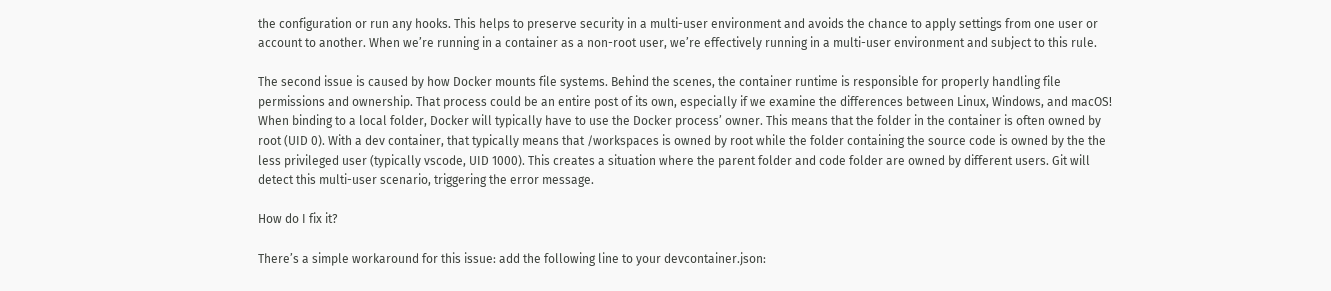the configuration or run any hooks. This helps to preserve security in a multi-user environment and avoids the chance to apply settings from one user or account to another. When we’re running in a container as a non-root user, we’re effectively running in a multi-user environment and subject to this rule.

The second issue is caused by how Docker mounts file systems. Behind the scenes, the container runtime is responsible for properly handling file permissions and ownership. That process could be an entire post of its own, especially if we examine the differences between Linux, Windows, and macOS! When binding to a local folder, Docker will typically have to use the Docker process’ owner. This means that the folder in the container is often owned by root (UID 0). With a dev container, that typically means that /workspaces is owned by root while the folder containing the source code is owned by the the less privileged user (typically vscode, UID 1000). This creates a situation where the parent folder and code folder are owned by different users. Git will detect this multi-user scenario, triggering the error message.

How do I fix it?

There’s a simple workaround for this issue: add the following line to your devcontainer.json: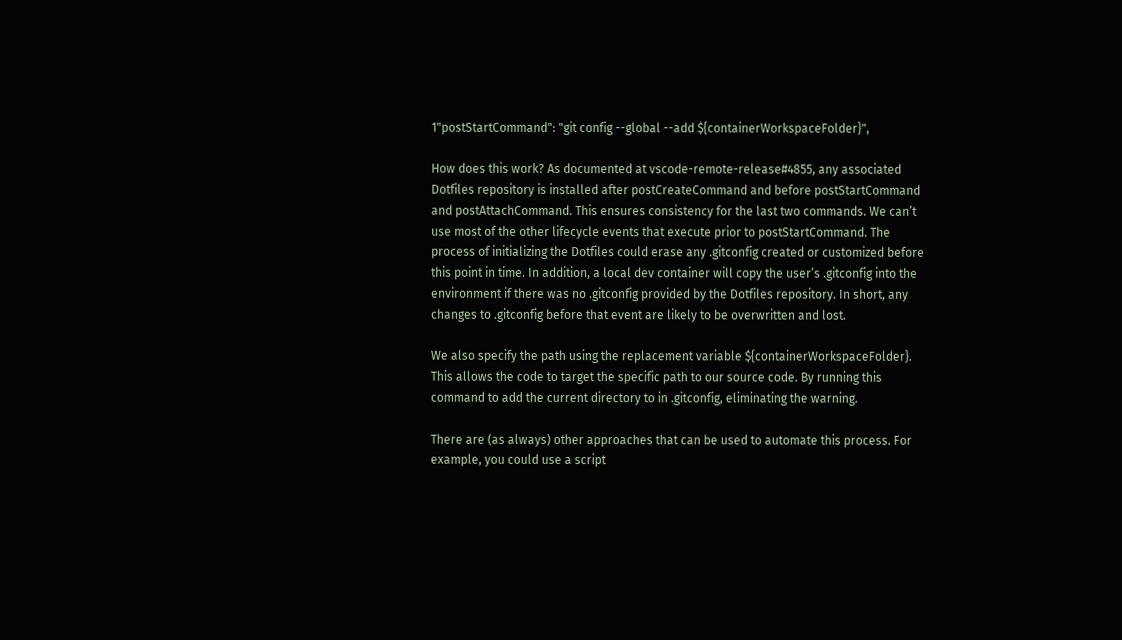1"postStartCommand": "git config --global --add ${containerWorkspaceFolder}",

How does this work? As documented at vscode-remote-release#4855, any associated Dotfiles repository is installed after postCreateCommand and before postStartCommand and postAttachCommand. This ensures consistency for the last two commands. We can’t use most of the other lifecycle events that execute prior to postStartCommand. The process of initializing the Dotfiles could erase any .gitconfig created or customized before this point in time. In addition, a local dev container will copy the user’s .gitconfig into the environment if there was no .gitconfig provided by the Dotfiles repository. In short, any changes to .gitconfig before that event are likely to be overwritten and lost.

We also specify the path using the replacement variable ${containerWorkspaceFolder}. This allows the code to target the specific path to our source code. By running this command to add the current directory to in .gitconfig, eliminating the warning.

There are (as always) other approaches that can be used to automate this process. For example, you could use a script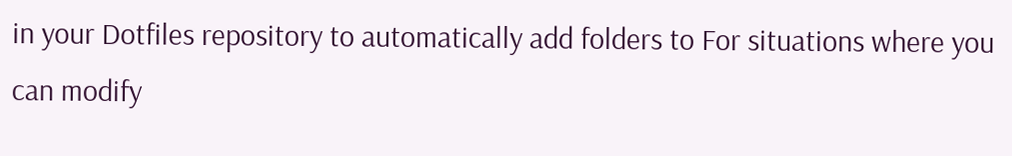in your Dotfiles repository to automatically add folders to For situations where you can modify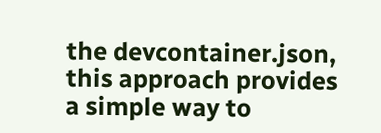the devcontainer.json, this approach provides a simple way to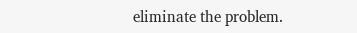eliminate the problem.